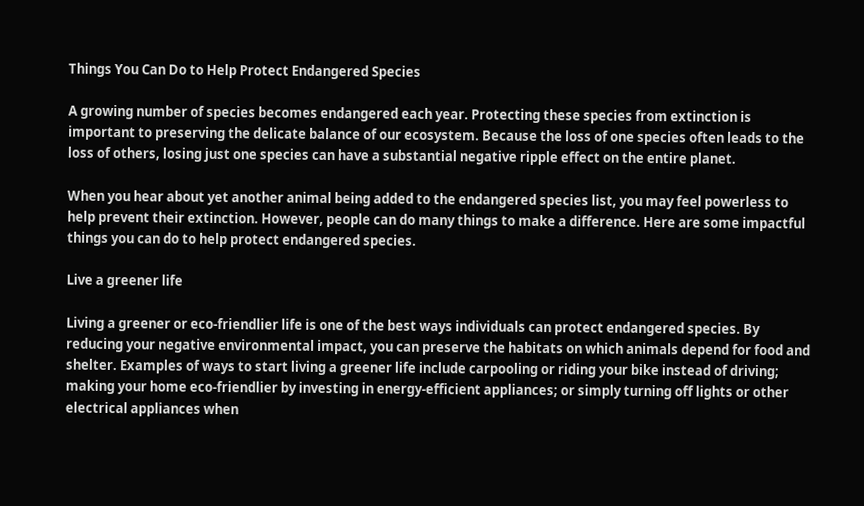Things You Can Do to Help Protect Endangered Species

A growing number of species becomes endangered each year. Protecting these species from extinction is important to preserving the delicate balance of our ecosystem. Because the loss of one species often leads to the loss of others, losing just one species can have a substantial negative ripple effect on the entire planet.

When you hear about yet another animal being added to the endangered species list, you may feel powerless to help prevent their extinction. However, people can do many things to make a difference. Here are some impactful things you can do to help protect endangered species.

Live a greener life

Living a greener or eco-friendlier life is one of the best ways individuals can protect endangered species. By reducing your negative environmental impact, you can preserve the habitats on which animals depend for food and shelter. Examples of ways to start living a greener life include carpooling or riding your bike instead of driving; making your home eco-friendlier by investing in energy-efficient appliances; or simply turning off lights or other electrical appliances when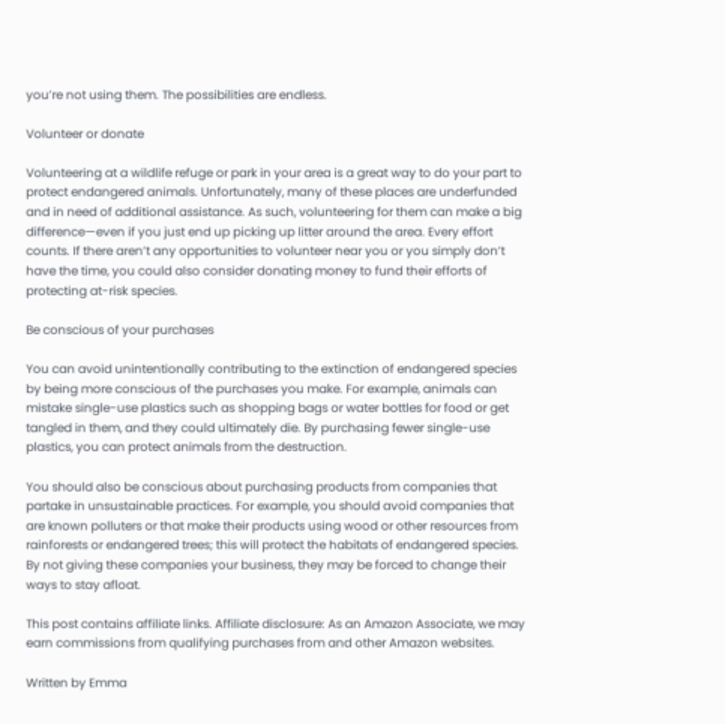you’re not using them. The possibilities are endless.

Volunteer or donate

Volunteering at a wildlife refuge or park in your area is a great way to do your part to protect endangered animals. Unfortunately, many of these places are underfunded and in need of additional assistance. As such, volunteering for them can make a big difference—even if you just end up picking up litter around the area. Every effort counts. If there aren’t any opportunities to volunteer near you or you simply don’t have the time, you could also consider donating money to fund their efforts of protecting at-risk species.

Be conscious of your purchases

You can avoid unintentionally contributing to the extinction of endangered species by being more conscious of the purchases you make. For example, animals can mistake single-use plastics such as shopping bags or water bottles for food or get tangled in them, and they could ultimately die. By purchasing fewer single-use plastics, you can protect animals from the destruction.

You should also be conscious about purchasing products from companies that partake in unsustainable practices. For example, you should avoid companies that are known polluters or that make their products using wood or other resources from rainforests or endangered trees; this will protect the habitats of endangered species. By not giving these companies your business, they may be forced to change their ways to stay afloat.

This post contains affiliate links. Affiliate disclosure: As an Amazon Associate, we may earn commissions from qualifying purchases from and other Amazon websites.

Written by Emma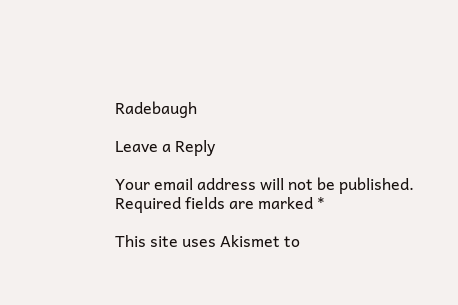Radebaugh

Leave a Reply

Your email address will not be published. Required fields are marked *

This site uses Akismet to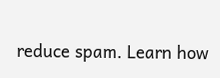reduce spam. Learn how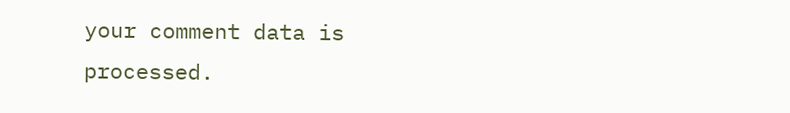your comment data is processed.